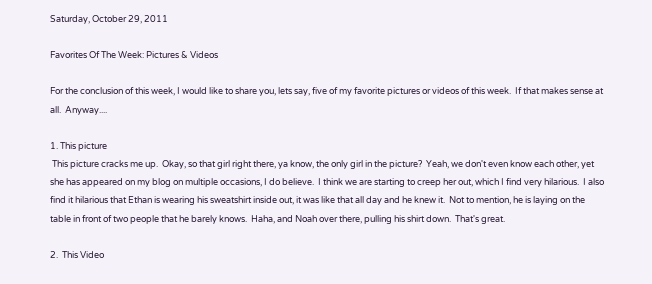Saturday, October 29, 2011

Favorites Of The Week: Pictures & Videos

For the conclusion of this week, I would like to share you, lets say, five of my favorite pictures or videos of this week.  If that makes sense at all.  Anyway....

1. This picture
 This picture cracks me up.  Okay, so that girl right there, ya know, the only girl in the picture?  Yeah, we don't even know each other, yet she has appeared on my blog on multiple occasions, I do believe.  I think we are starting to creep her out, which I find very hilarious.  I also find it hilarious that Ethan is wearing his sweatshirt inside out, it was like that all day and he knew it.  Not to mention, he is laying on the table in front of two people that he barely knows.  Haha, and Noah over there, pulling his shirt down.  That's great.

2.  This Video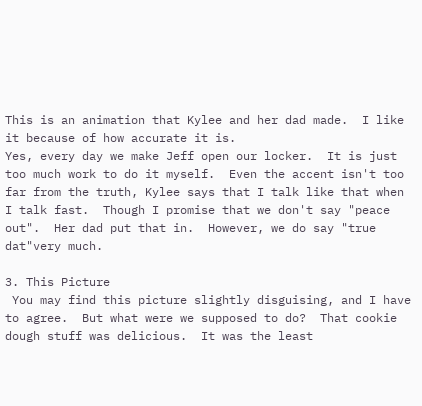This is an animation that Kylee and her dad made.  I like it because of how accurate it is.
Yes, every day we make Jeff open our locker.  It is just too much work to do it myself.  Even the accent isn't too far from the truth, Kylee says that I talk like that when I talk fast.  Though I promise that we don't say "peace out".  Her dad put that in.  However, we do say "true dat"very much.

3. This Picture
 You may find this picture slightly disguising, and I have to agree.  But what were we supposed to do?  That cookie dough stuff was delicious.  It was the least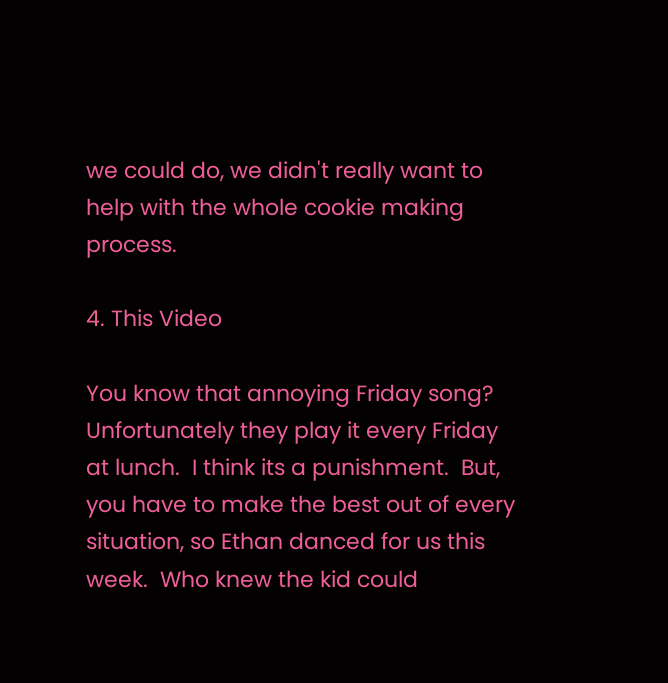we could do, we didn't really want to help with the whole cookie making process.

4. This Video

You know that annoying Friday song?  Unfortunately they play it every Friday at lunch.  I think its a punishment.  But, you have to make the best out of every situation, so Ethan danced for us this week.  Who knew the kid could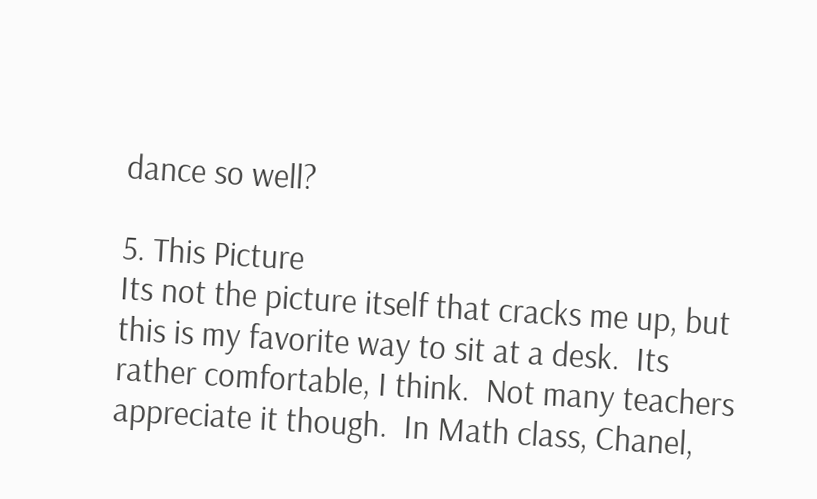dance so well?

5. This Picture
Its not the picture itself that cracks me up, but this is my favorite way to sit at a desk.  Its rather comfortable, I think.  Not many teachers appreciate it though.  In Math class, Chanel,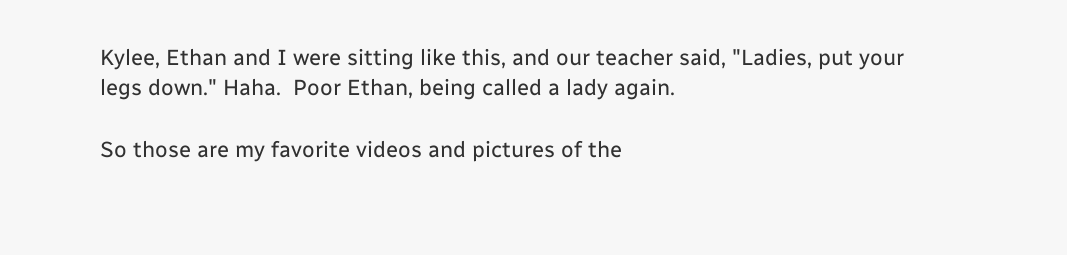Kylee, Ethan and I were sitting like this, and our teacher said, "Ladies, put your legs down." Haha.  Poor Ethan, being called a lady again.

So those are my favorite videos and pictures of the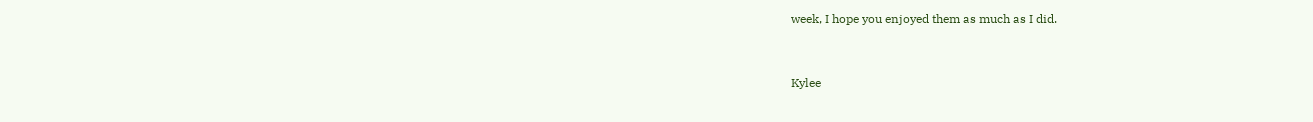week, I hope you enjoyed them as much as I did.


Kylee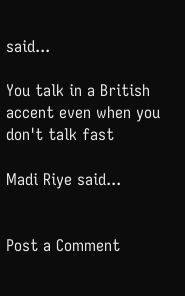said...

You talk in a British accent even when you don't talk fast

Madi Riye said...


Post a Comment